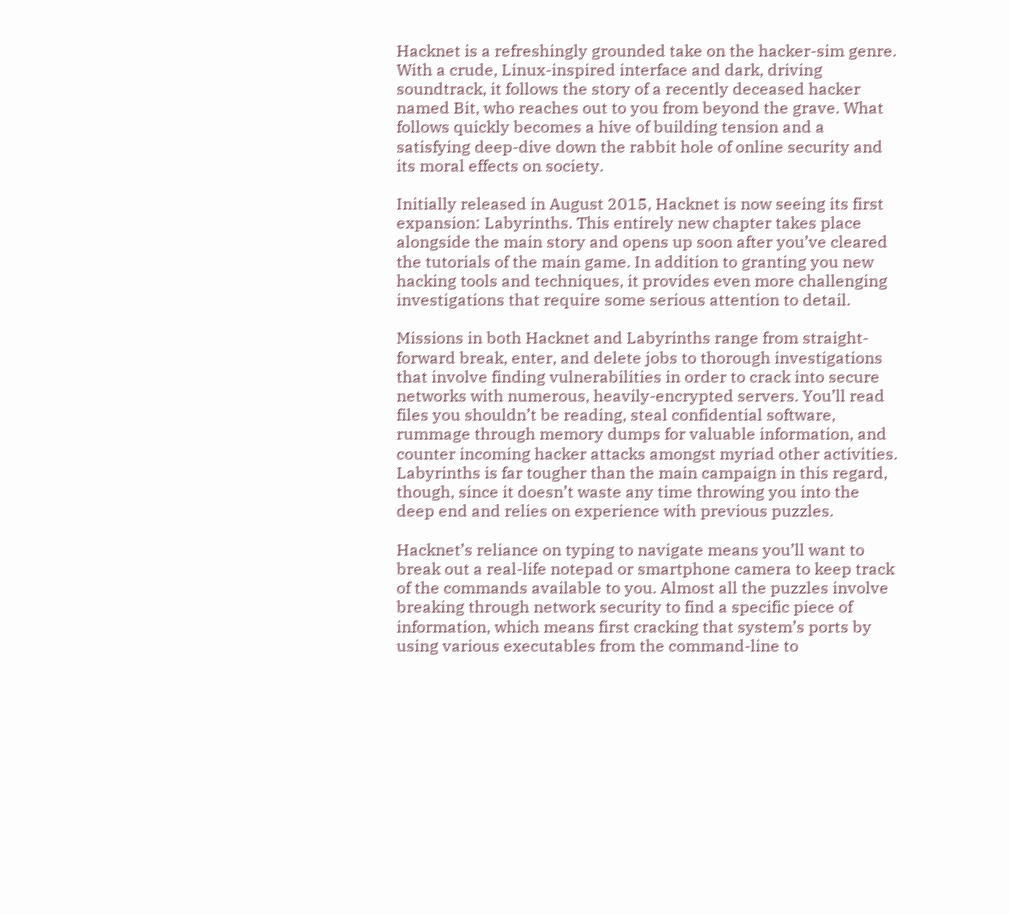Hacknet is a refreshingly grounded take on the hacker-sim genre. With a crude, Linux-inspired interface and dark, driving soundtrack, it follows the story of a recently deceased hacker named Bit, who reaches out to you from beyond the grave. What follows quickly becomes a hive of building tension and a satisfying deep-dive down the rabbit hole of online security and its moral effects on society.

Initially released in August 2015, Hacknet is now seeing its first expansion: Labyrinths. This entirely new chapter takes place alongside the main story and opens up soon after you’ve cleared the tutorials of the main game. In addition to granting you new hacking tools and techniques, it provides even more challenging investigations that require some serious attention to detail.

Missions in both Hacknet and Labyrinths range from straight-forward break, enter, and delete jobs to thorough investigations that involve finding vulnerabilities in order to crack into secure networks with numerous, heavily-encrypted servers. You’ll read files you shouldn’t be reading, steal confidential software, rummage through memory dumps for valuable information, and counter incoming hacker attacks amongst myriad other activities. Labyrinths is far tougher than the main campaign in this regard, though, since it doesn’t waste any time throwing you into the deep end and relies on experience with previous puzzles.

Hacknet’s reliance on typing to navigate means you’ll want to break out a real-life notepad or smartphone camera to keep track of the commands available to you. Almost all the puzzles involve breaking through network security to find a specific piece of information, which means first cracking that system’s ports by using various executables from the command-line to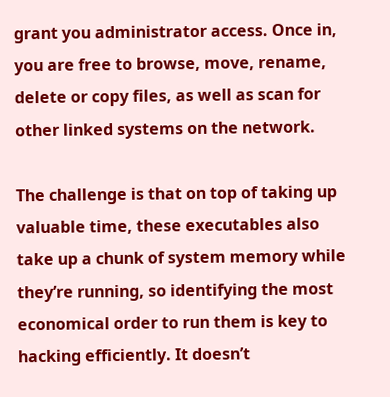grant you administrator access. Once in, you are free to browse, move, rename, delete or copy files, as well as scan for other linked systems on the network.

The challenge is that on top of taking up valuable time, these executables also take up a chunk of system memory while they’re running, so identifying the most economical order to run them is key to hacking efficiently. It doesn’t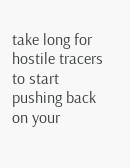take long for hostile tracers to start pushing back on your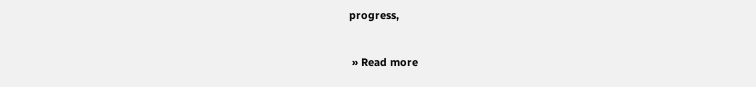progress,

 » Read more